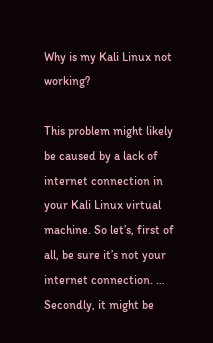Why is my Kali Linux not working?

This problem might likely be caused by a lack of internet connection in your Kali Linux virtual machine. So let’s, first of all, be sure it’s not your internet connection. … Secondly, it might be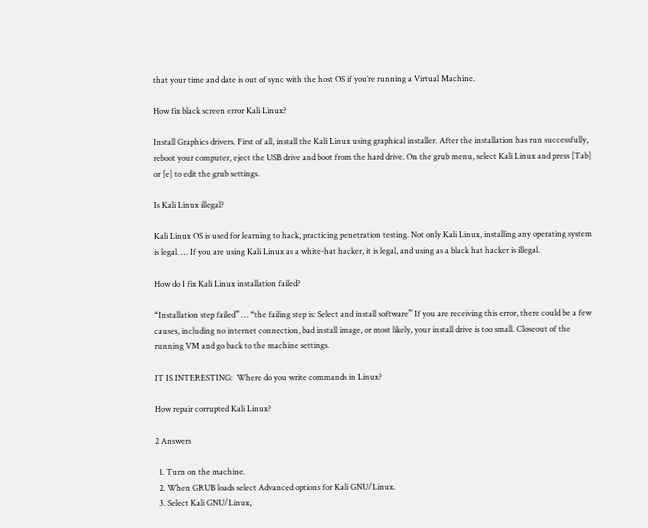that your time and date is out of sync with the host OS if you’re running a Virtual Machine.

How fix black screen error Kali Linux?

Install Graphics drivers. First of all, install the Kali Linux using graphical installer. After the installation has run successfully, reboot your computer, eject the USB drive and boot from the hard drive. On the grub menu, select Kali Linux and press [Tab] or [e] to edit the grub settings.

Is Kali Linux illegal?

Kali Linux OS is used for learning to hack, practicing penetration testing. Not only Kali Linux, installing any operating system is legal. … If you are using Kali Linux as a white-hat hacker, it is legal, and using as a black hat hacker is illegal.

How do I fix Kali Linux installation failed?

“Installation step failed” … “the failing step is: Select and install software” If you are receiving this error, there could be a few causes, including no internet connection, bad install image, or most likely, your install drive is too small. Closeout of the running VM and go back to the machine settings.

IT IS INTERESTING:  Where do you write commands in Linux?

How repair corrupted Kali Linux?

2 Answers

  1. Turn on the machine.
  2. When GRUB loads select Advanced options for Kali GNU/Linux.
  3. Select Kali GNU/Linux,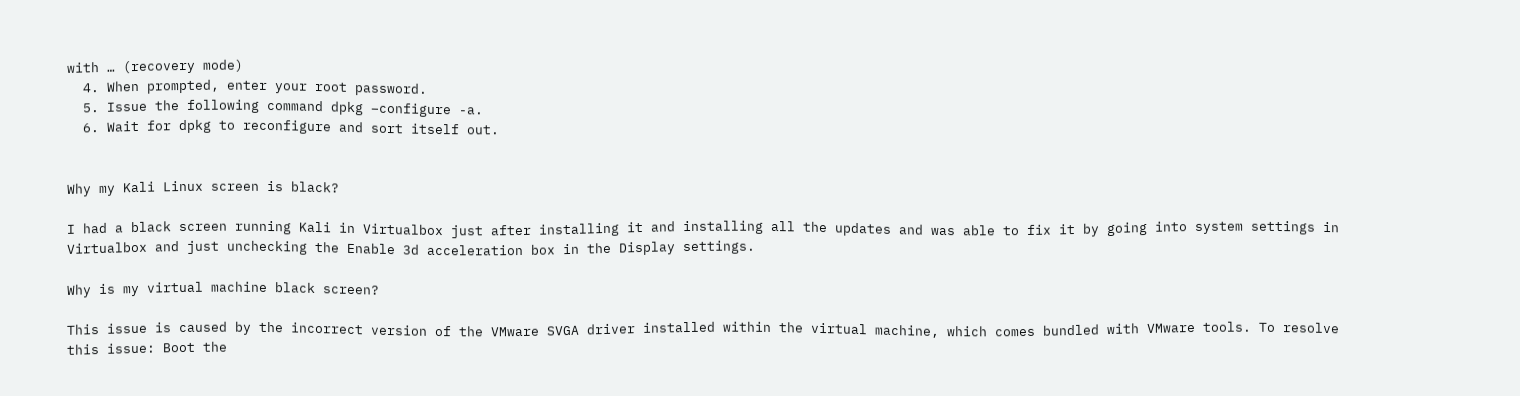with … (recovery mode)
  4. When prompted, enter your root password.
  5. Issue the following command dpkg –configure -a.
  6. Wait for dpkg to reconfigure and sort itself out.


Why my Kali Linux screen is black?

I had a black screen running Kali in Virtualbox just after installing it and installing all the updates and was able to fix it by going into system settings in Virtualbox and just unchecking the Enable 3d acceleration box in the Display settings.

Why is my virtual machine black screen?

This issue is caused by the incorrect version of the VMware SVGA driver installed within the virtual machine, which comes bundled with VMware tools. To resolve this issue: Boot the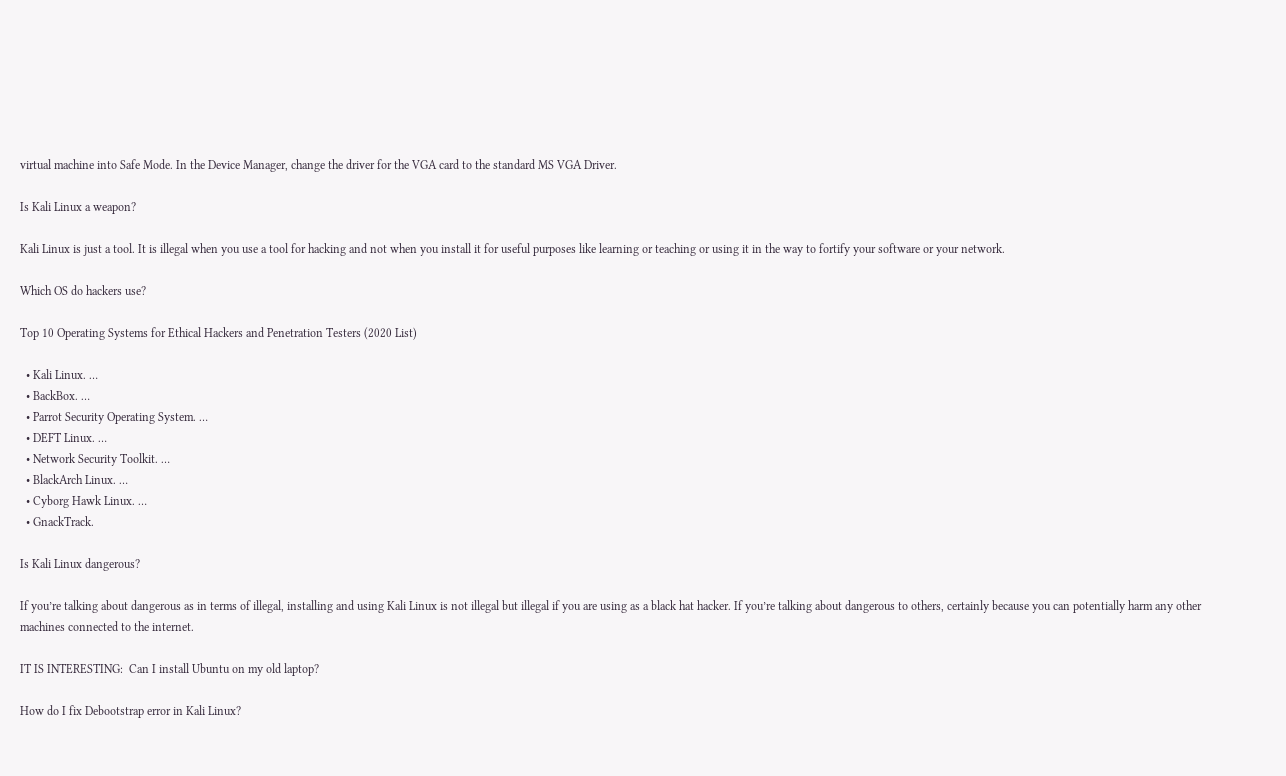virtual machine into Safe Mode. In the Device Manager, change the driver for the VGA card to the standard MS VGA Driver.

Is Kali Linux a weapon?

Kali Linux is just a tool. It is illegal when you use a tool for hacking and not when you install it for useful purposes like learning or teaching or using it in the way to fortify your software or your network.

Which OS do hackers use?

Top 10 Operating Systems for Ethical Hackers and Penetration Testers (2020 List)

  • Kali Linux. …
  • BackBox. …
  • Parrot Security Operating System. …
  • DEFT Linux. …
  • Network Security Toolkit. …
  • BlackArch Linux. …
  • Cyborg Hawk Linux. …
  • GnackTrack.

Is Kali Linux dangerous?

If you’re talking about dangerous as in terms of illegal, installing and using Kali Linux is not illegal but illegal if you are using as a black hat hacker. If you’re talking about dangerous to others, certainly because you can potentially harm any other machines connected to the internet.

IT IS INTERESTING:  Can I install Ubuntu on my old laptop?

How do I fix Debootstrap error in Kali Linux?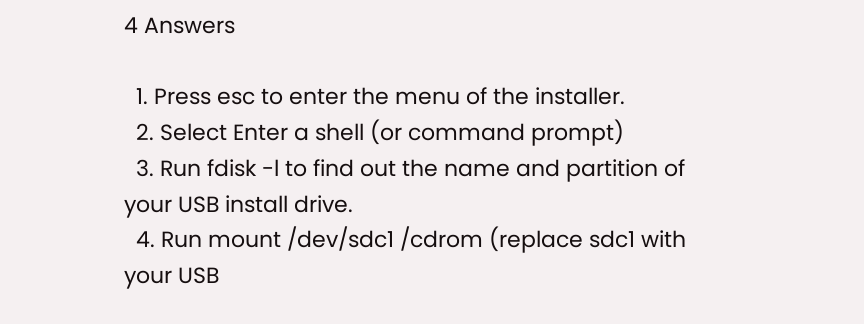4 Answers

  1. Press esc to enter the menu of the installer.
  2. Select Enter a shell (or command prompt)
  3. Run fdisk -l to find out the name and partition of your USB install drive.
  4. Run mount /dev/sdc1 /cdrom (replace sdc1 with your USB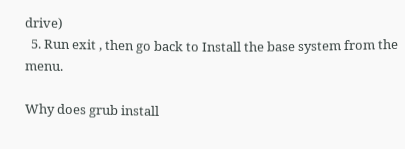drive)
  5. Run exit , then go back to Install the base system from the menu.

Why does grub install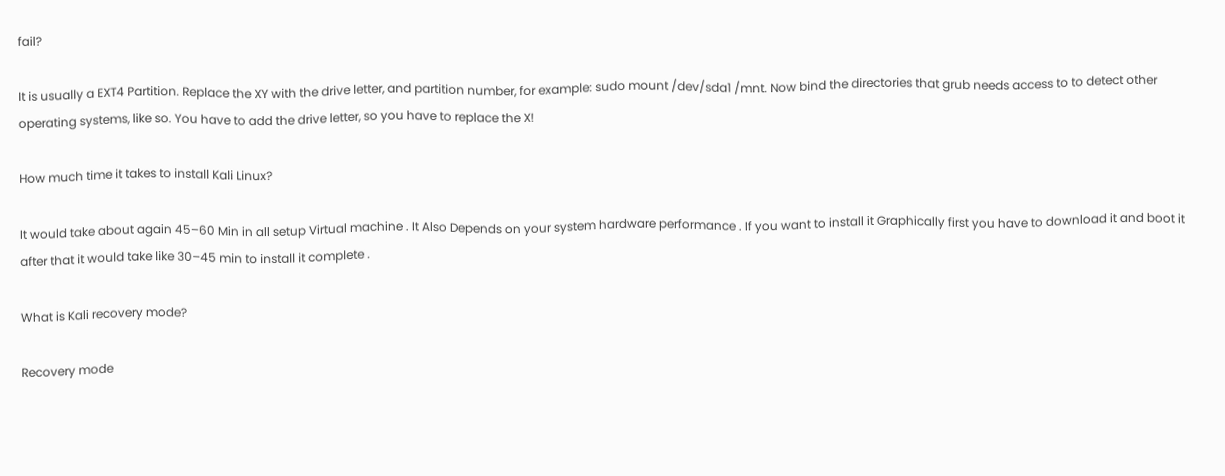fail?

It is usually a EXT4 Partition. Replace the XY with the drive letter, and partition number, for example: sudo mount /dev/sda1 /mnt. Now bind the directories that grub needs access to to detect other operating systems, like so. You have to add the drive letter, so you have to replace the X!

How much time it takes to install Kali Linux?

It would take about again 45–60 Min in all setup Virtual machine . It Also Depends on your system hardware performance . If you want to install it Graphically first you have to download it and boot it after that it would take like 30–45 min to install it complete .

What is Kali recovery mode?

Recovery mode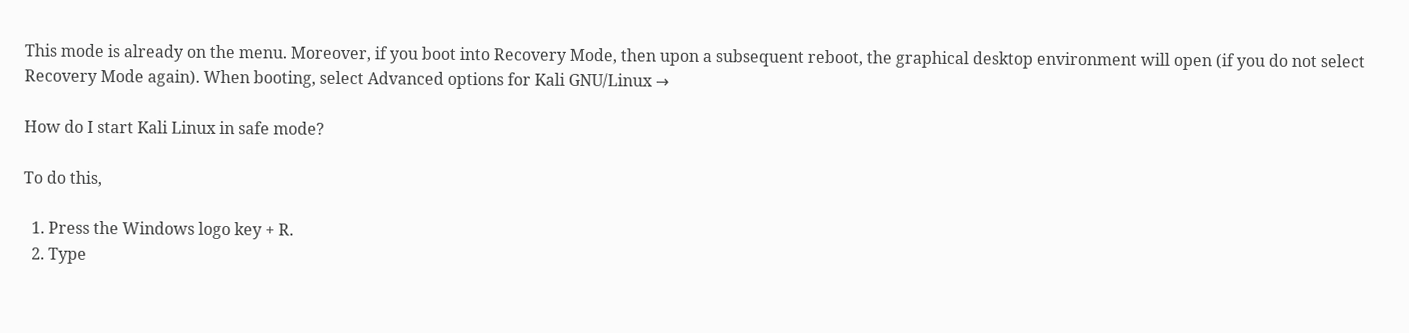This mode is already on the menu. Moreover, if you boot into Recovery Mode, then upon a subsequent reboot, the graphical desktop environment will open (if you do not select Recovery Mode again). When booting, select Advanced options for Kali GNU/Linux →

How do I start Kali Linux in safe mode?

To do this,

  1. Press the Windows logo key + R.
  2. Type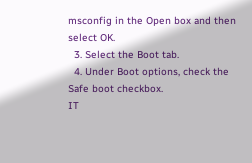msconfig in the Open box and then select OK.
  3. Select the Boot tab.
  4. Under Boot options, check the Safe boot checkbox.
IT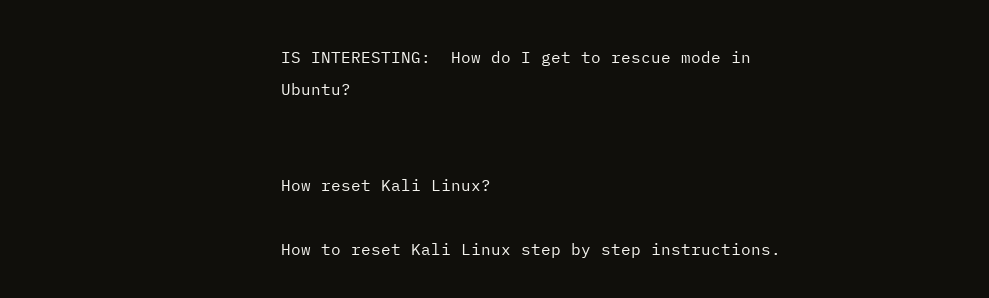IS INTERESTING:  How do I get to rescue mode in Ubuntu?


How reset Kali Linux?

How to reset Kali Linux step by step instructions.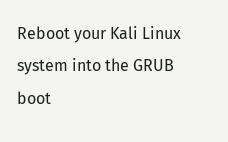Reboot your Kali Linux system into the GRUB boot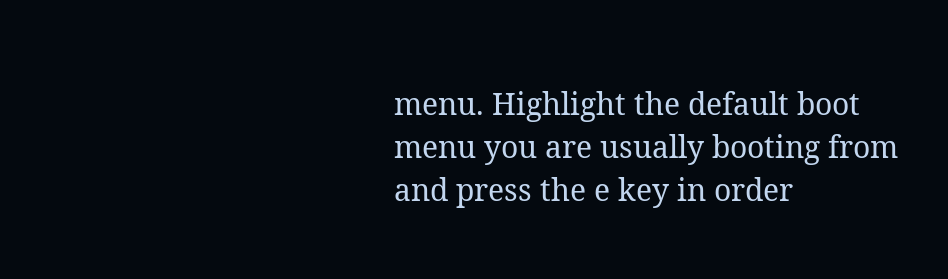menu. Highlight the default boot menu you are usually booting from and press the e key in order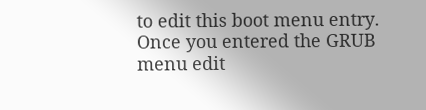to edit this boot menu entry. Once you entered the GRUB menu edit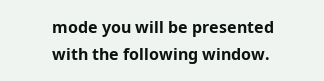mode you will be presented with the following window.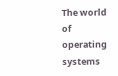The world of operating systems